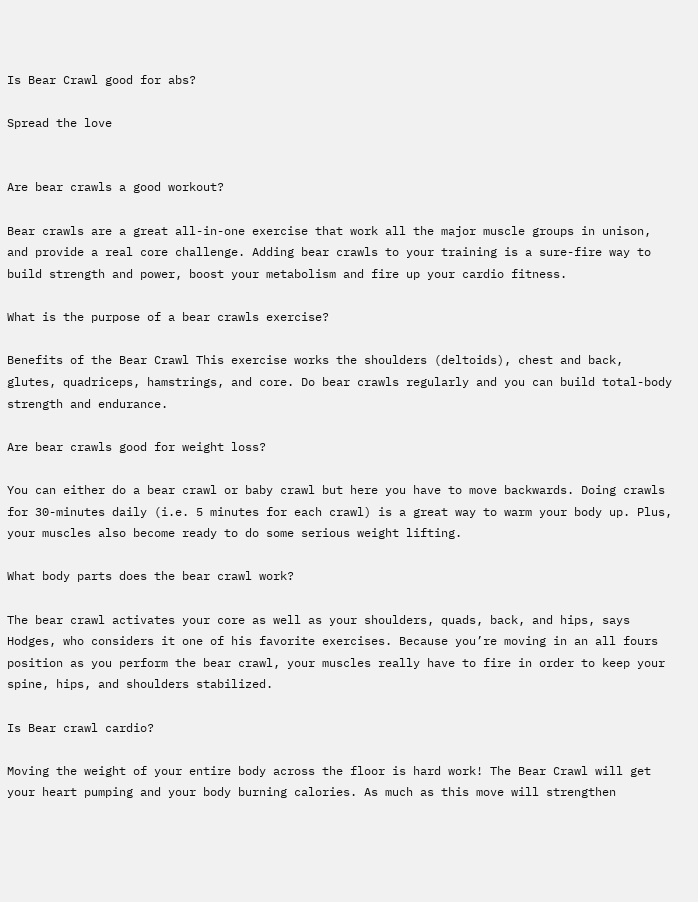Is Bear Crawl good for abs?

Spread the love


Are bear crawls a good workout?

Bear crawls are a great all-in-one exercise that work all the major muscle groups in unison, and provide a real core challenge. Adding bear crawls to your training is a sure-fire way to build strength and power, boost your metabolism and fire up your cardio fitness.

What is the purpose of a bear crawls exercise?

Benefits of the Bear Crawl This exercise works the shoulders (deltoids), chest and back, glutes, quadriceps, hamstrings, and core. Do bear crawls regularly and you can build total-body strength and endurance.

Are bear crawls good for weight loss?

You can either do a bear crawl or baby crawl but here you have to move backwards. Doing crawls for 30-minutes daily (i.e. 5 minutes for each crawl) is a great way to warm your body up. Plus, your muscles also become ready to do some serious weight lifting.

What body parts does the bear crawl work?

The bear crawl activates your core as well as your shoulders, quads, back, and hips, says Hodges, who considers it one of his favorite exercises. Because you’re moving in an all fours position as you perform the bear crawl, your muscles really have to fire in order to keep your spine, hips, and shoulders stabilized.

Is Bear crawl cardio?

Moving the weight of your entire body across the floor is hard work! The Bear Crawl will get your heart pumping and your body burning calories. As much as this move will strengthen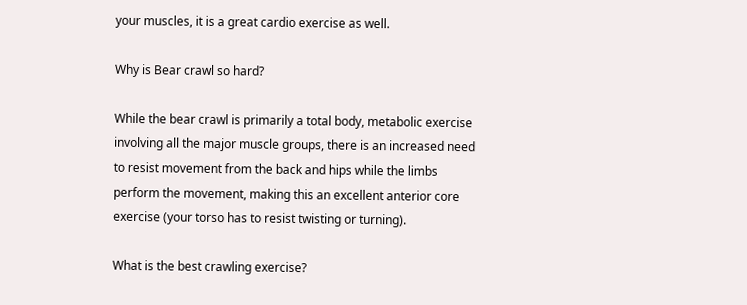your muscles, it is a great cardio exercise as well.

Why is Bear crawl so hard?

While the bear crawl is primarily a total body, metabolic exercise involving all the major muscle groups, there is an increased need to resist movement from the back and hips while the limbs perform the movement, making this an excellent anterior core exercise (your torso has to resist twisting or turning).

What is the best crawling exercise?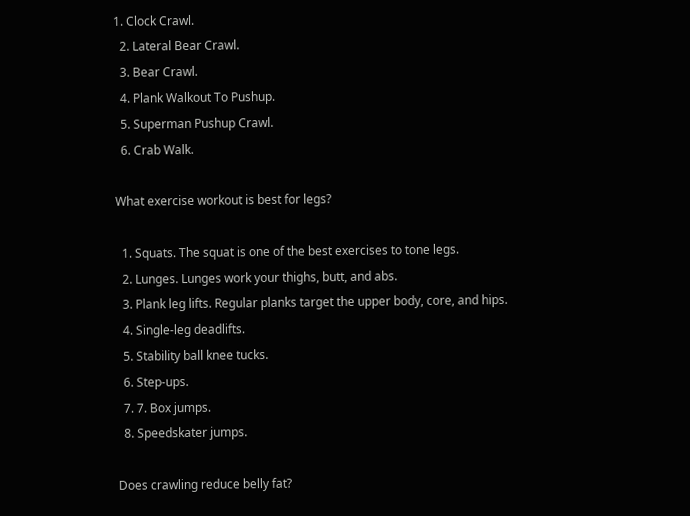1. Clock Crawl.
  2. Lateral Bear Crawl.
  3. Bear Crawl.
  4. Plank Walkout To Pushup.
  5. Superman Pushup Crawl.
  6. Crab Walk.

What exercise workout is best for legs?

  1. Squats. The squat is one of the best exercises to tone legs.
  2. Lunges. Lunges work your thighs, butt, and abs.
  3. Plank leg lifts. Regular planks target the upper body, core, and hips.
  4. Single-leg deadlifts.
  5. Stability ball knee tucks.
  6. Step-ups.
  7. 7. Box jumps.
  8. Speedskater jumps.

Does crawling reduce belly fat?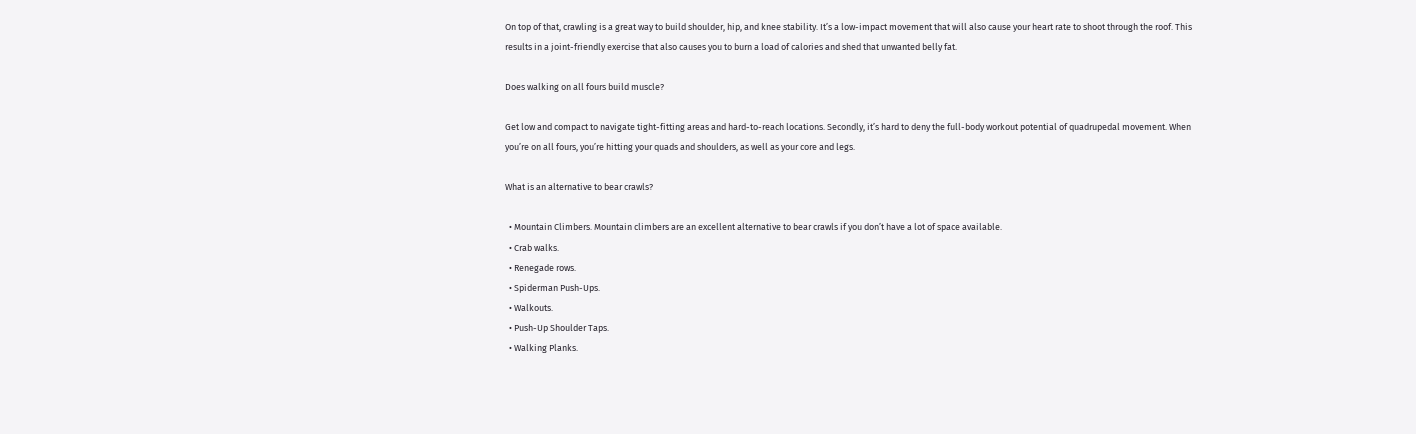On top of that, crawling is a great way to build shoulder, hip, and knee stability. It’s a low-impact movement that will also cause your heart rate to shoot through the roof. This results in a joint-friendly exercise that also causes you to burn a load of calories and shed that unwanted belly fat.

Does walking on all fours build muscle?

Get low and compact to navigate tight-fitting areas and hard-to-reach locations. Secondly, it’s hard to deny the full-body workout potential of quadrupedal movement. When you’re on all fours, you’re hitting your quads and shoulders, as well as your core and legs.

What is an alternative to bear crawls?

  • Mountain Climbers. Mountain climbers are an excellent alternative to bear crawls if you don’t have a lot of space available.
  • Crab walks.
  • Renegade rows.
  • Spiderman Push-Ups.
  • Walkouts.
  • Push-Up Shoulder Taps.
  • Walking Planks.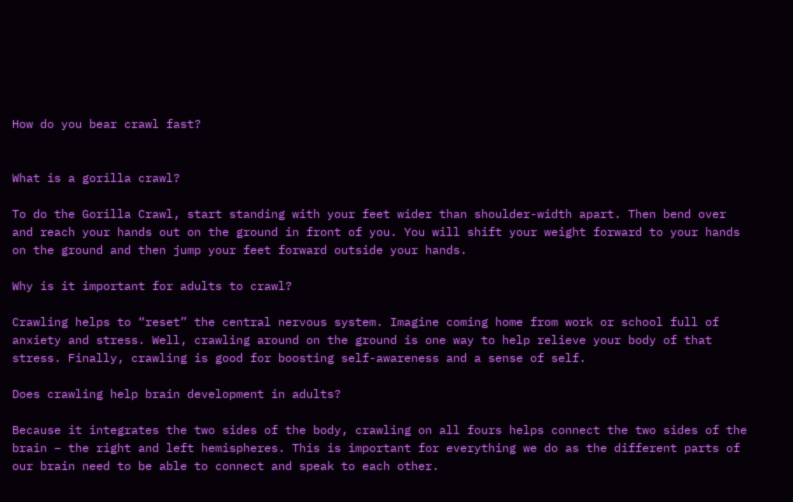How do you bear crawl fast?


What is a gorilla crawl?

To do the Gorilla Crawl, start standing with your feet wider than shoulder-width apart. Then bend over and reach your hands out on the ground in front of you. You will shift your weight forward to your hands on the ground and then jump your feet forward outside your hands.

Why is it important for adults to crawl?

Crawling helps to “reset” the central nervous system. Imagine coming home from work or school full of anxiety and stress. Well, crawling around on the ground is one way to help relieve your body of that stress. Finally, crawling is good for boosting self-awareness and a sense of self.

Does crawling help brain development in adults?

Because it integrates the two sides of the body, crawling on all fours helps connect the two sides of the brain – the right and left hemispheres. This is important for everything we do as the different parts of our brain need to be able to connect and speak to each other.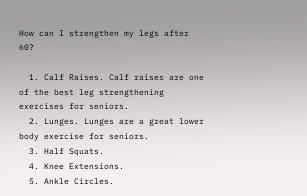How can I strengthen my legs after 60?

  1. Calf Raises. Calf raises are one of the best leg strengthening exercises for seniors.
  2. Lunges. Lunges are a great lower body exercise for seniors.
  3. Half Squats.
  4. Knee Extensions.
  5. Ankle Circles.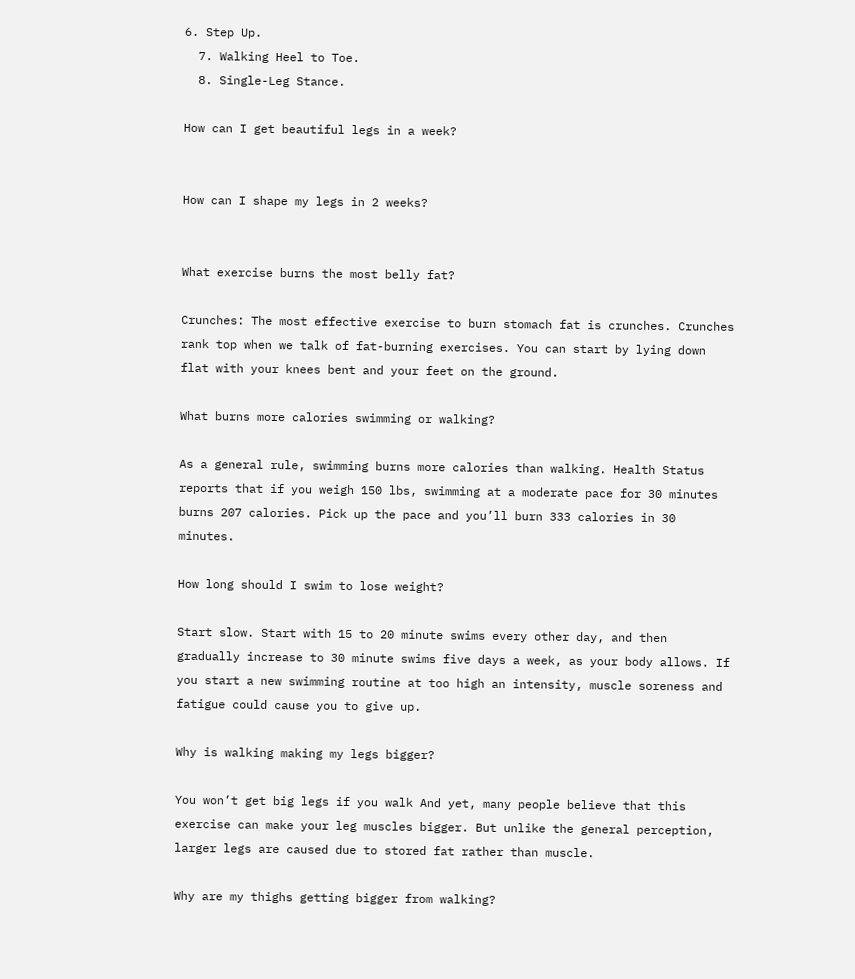6. Step Up.
  7. Walking Heel to Toe.
  8. Single-Leg Stance.

How can I get beautiful legs in a week?


How can I shape my legs in 2 weeks?


What exercise burns the most belly fat?

Crunches: The most effective exercise to burn stomach fat is crunches. Crunches rank top when we talk of fat-burning exercises. You can start by lying down flat with your knees bent and your feet on the ground.

What burns more calories swimming or walking?

As a general rule, swimming burns more calories than walking. Health Status reports that if you weigh 150 lbs, swimming at a moderate pace for 30 minutes burns 207 calories. Pick up the pace and you’ll burn 333 calories in 30 minutes.

How long should I swim to lose weight?

Start slow. Start with 15 to 20 minute swims every other day, and then gradually increase to 30 minute swims five days a week, as your body allows. If you start a new swimming routine at too high an intensity, muscle soreness and fatigue could cause you to give up.

Why is walking making my legs bigger?

You won’t get big legs if you walk And yet, many people believe that this exercise can make your leg muscles bigger. But unlike the general perception, larger legs are caused due to stored fat rather than muscle.

Why are my thighs getting bigger from walking?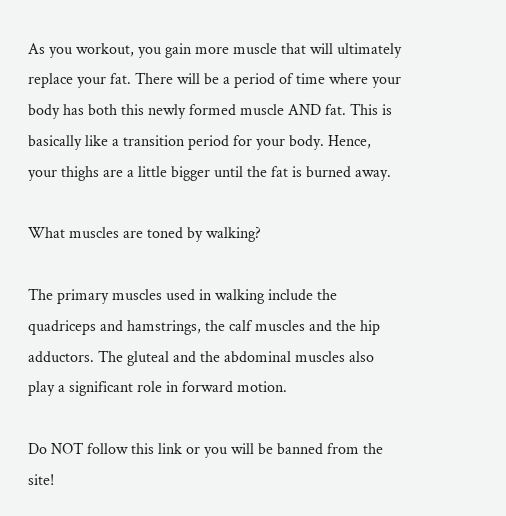As you workout, you gain more muscle that will ultimately replace your fat. There will be a period of time where your body has both this newly formed muscle AND fat. This is basically like a transition period for your body. Hence, your thighs are a little bigger until the fat is burned away.

What muscles are toned by walking?

The primary muscles used in walking include the quadriceps and hamstrings, the calf muscles and the hip adductors. The gluteal and the abdominal muscles also play a significant role in forward motion.

Do NOT follow this link or you will be banned from the site!